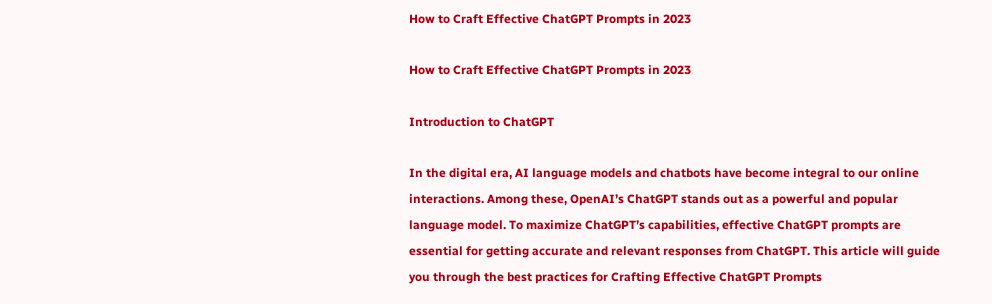How to Craft Effective ChatGPT Prompts in 2023

How to Craft Effective ChatGPT Prompts in 2023

Introduction to ChatGPT

In the digital era, AI language models and chatbots have become integral to our online interactions. Among these, OpenAI’s ChatGPT stands out as a powerful and popular language model. To maximize ChatGPT’s capabilities, effective ChatGPT prompts are essential for getting accurate and relevant responses from ChatGPT. This article will guide you through the best practices for Crafting Effective ChatGPT Prompts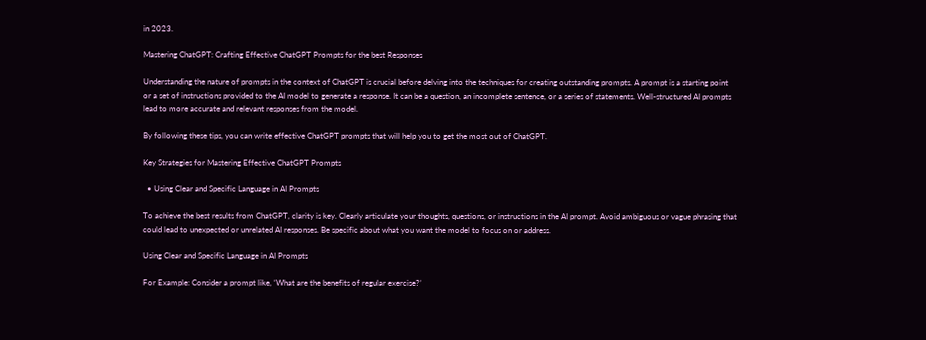in 2023.

Mastering ChatGPT: Crafting Effective ChatGPT Prompts for the best Responses

Understanding the nature of prompts in the context of ChatGPT is crucial before delving into the techniques for creating outstanding prompts. A prompt is a starting point or a set of instructions provided to the AI model to generate a response. It can be a question, an incomplete sentence, or a series of statements. Well-structured AI prompts lead to more accurate and relevant responses from the model.

By following these tips, you can write effective ChatGPT prompts that will help you to get the most out of ChatGPT.

Key Strategies for Mastering Effective ChatGPT Prompts

  • Using Clear and Specific Language in AI Prompts

To achieve the best results from ChatGPT, clarity is key. Clearly articulate your thoughts, questions, or instructions in the AI prompt. Avoid ambiguous or vague phrasing that could lead to unexpected or unrelated AI responses. Be specific about what you want the model to focus on or address.

Using Clear and Specific Language in AI Prompts

For Example: Consider a prompt like, ‘What are the benefits of regular exercise?’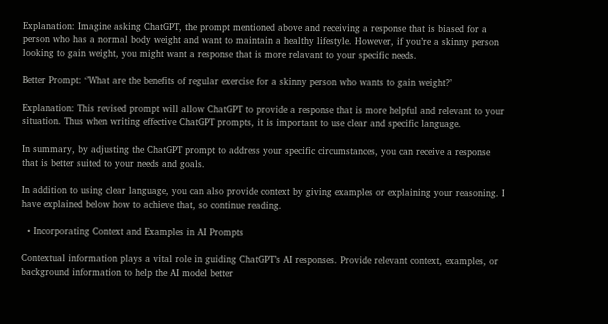Explanation: Imagine asking ChatGPT, the prompt mentioned above and receiving a response that is biased for a person who has a normal body weight and want to maintain a healthy lifestyle. However, if you’re a skinny person looking to gain weight, you might want a response that is more relavant to your specific needs.

Better Prompt: ‘’What are the benefits of regular exercise for a skinny person who wants to gain weight?’

Explanation: This revised prompt will allow ChatGPT to provide a response that is more helpful and relevant to your situation. Thus when writing effective ChatGPT prompts, it is important to use clear and specific language.

In summary, by adjusting the ChatGPT prompt to address your specific circumstances, you can receive a response that is better suited to your needs and goals.

In addition to using clear language, you can also provide context by giving examples or explaining your reasoning. I have explained below how to achieve that, so continue reading.

  • Incorporating Context and Examples in AI Prompts

Contextual information plays a vital role in guiding ChatGPT’s AI responses. Provide relevant context, examples, or background information to help the AI model better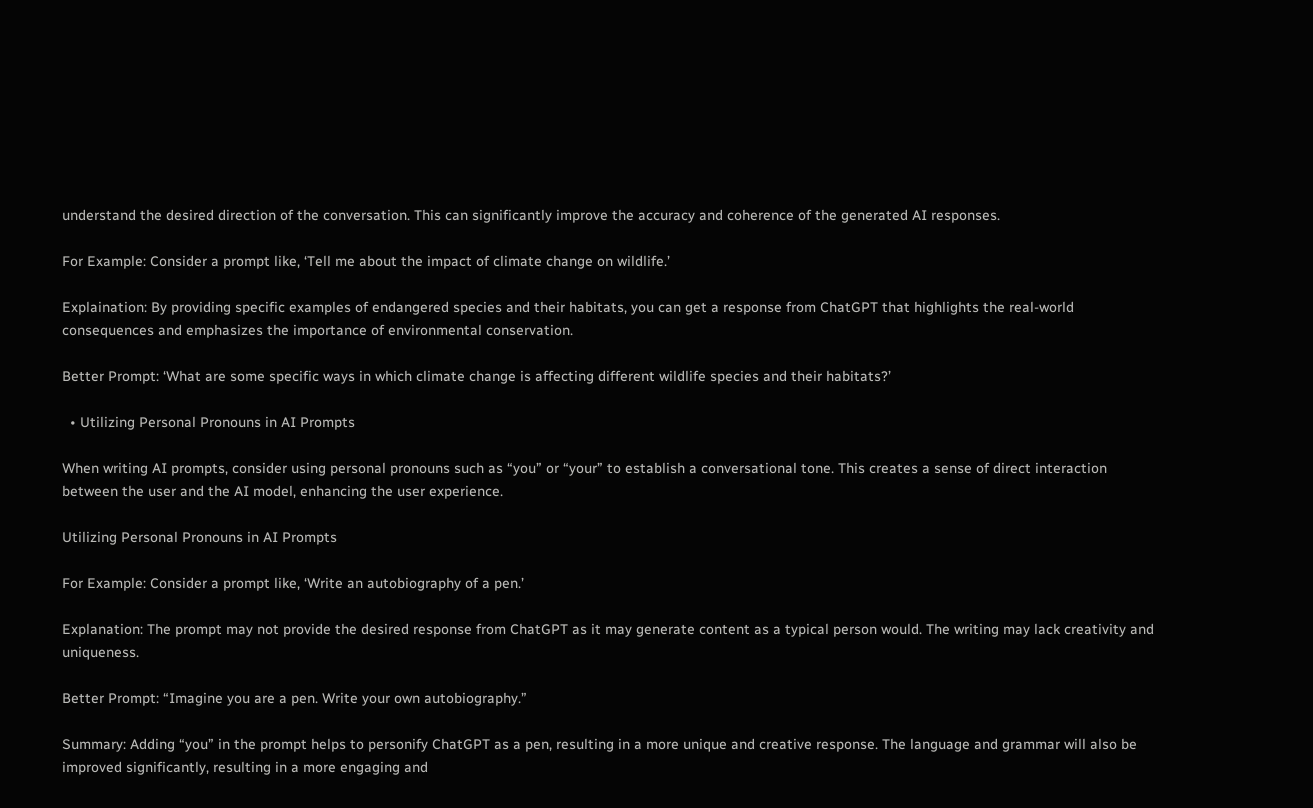understand the desired direction of the conversation. This can significantly improve the accuracy and coherence of the generated AI responses.

For Example: Consider a prompt like, ‘Tell me about the impact of climate change on wildlife.’

Explaination: By providing specific examples of endangered species and their habitats, you can get a response from ChatGPT that highlights the real-world consequences and emphasizes the importance of environmental conservation.

Better Prompt: ‘What are some specific ways in which climate change is affecting different wildlife species and their habitats?’

  • Utilizing Personal Pronouns in AI Prompts

When writing AI prompts, consider using personal pronouns such as “you” or “your” to establish a conversational tone. This creates a sense of direct interaction between the user and the AI model, enhancing the user experience.

Utilizing Personal Pronouns in AI Prompts

For Example: Consider a prompt like, ‘Write an autobiography of a pen.’

Explanation: The prompt may not provide the desired response from ChatGPT as it may generate content as a typical person would. The writing may lack creativity and uniqueness.

Better Prompt: “Imagine you are a pen. Write your own autobiography.”

Summary: Adding “you” in the prompt helps to personify ChatGPT as a pen, resulting in a more unique and creative response. The language and grammar will also be improved significantly, resulting in a more engaging and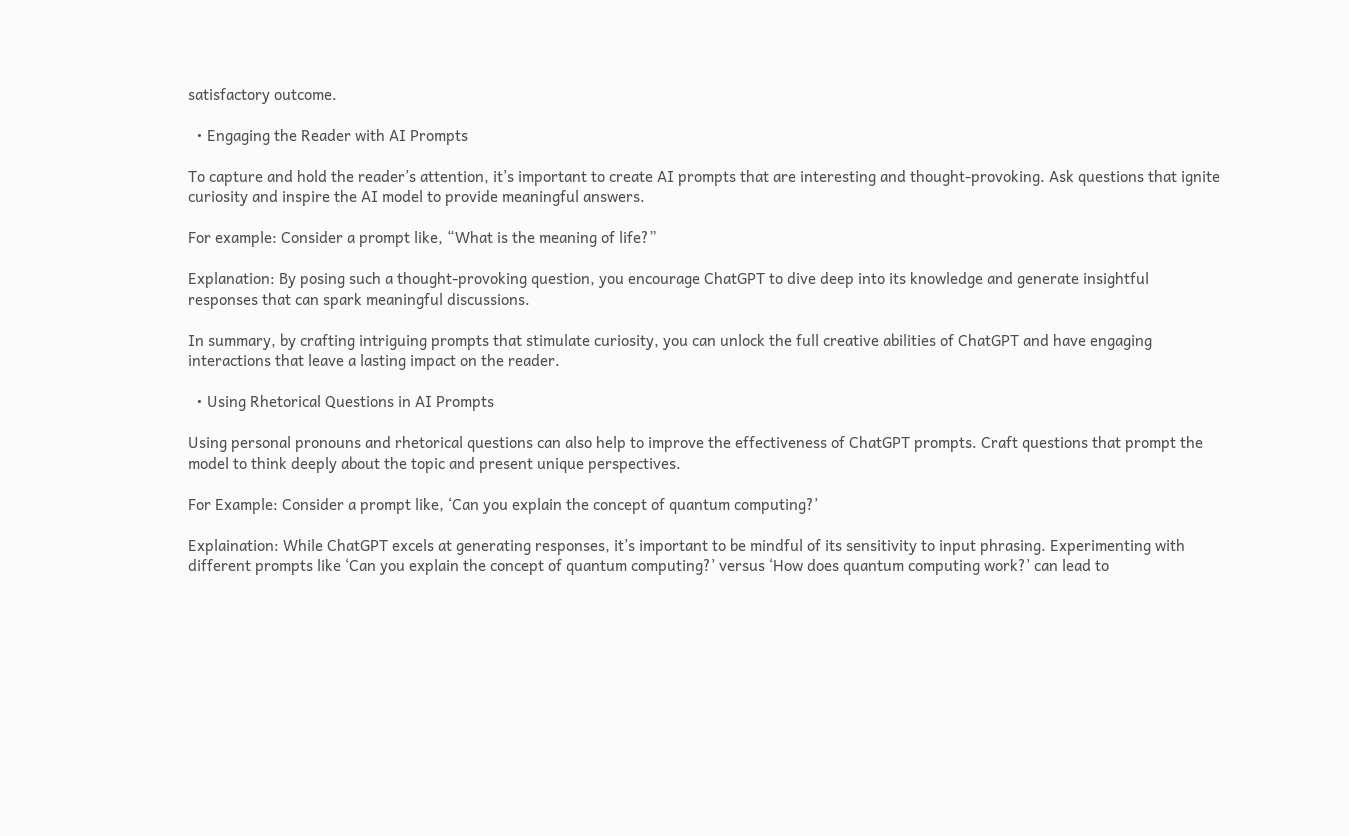satisfactory outcome.

  • Engaging the Reader with AI Prompts

To capture and hold the reader’s attention, it’s important to create AI prompts that are interesting and thought-provoking. Ask questions that ignite curiosity and inspire the AI model to provide meaningful answers.

For example: Consider a prompt like, “What is the meaning of life?”

Explanation: By posing such a thought-provoking question, you encourage ChatGPT to dive deep into its knowledge and generate insightful responses that can spark meaningful discussions.

In summary, by crafting intriguing prompts that stimulate curiosity, you can unlock the full creative abilities of ChatGPT and have engaging interactions that leave a lasting impact on the reader.

  • Using Rhetorical Questions in AI Prompts

Using personal pronouns and rhetorical questions can also help to improve the effectiveness of ChatGPT prompts. Craft questions that prompt the model to think deeply about the topic and present unique perspectives.

For Example: Consider a prompt like, ‘Can you explain the concept of quantum computing?’

Explaination: While ChatGPT excels at generating responses, it’s important to be mindful of its sensitivity to input phrasing. Experimenting with different prompts like ‘Can you explain the concept of quantum computing?’ versus ‘How does quantum computing work?’ can lead to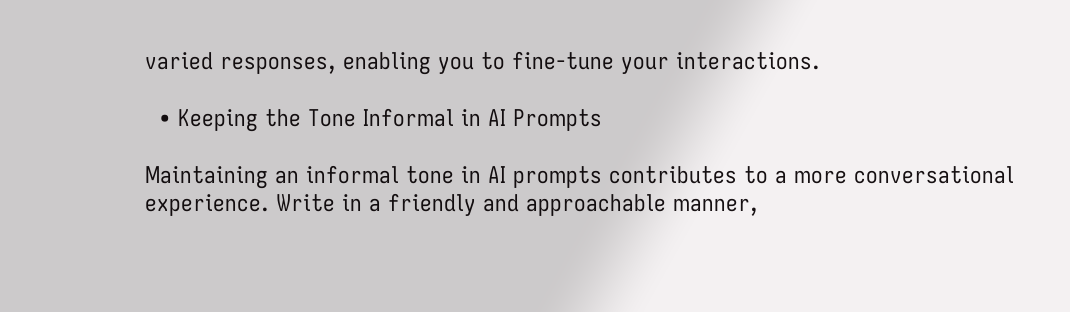varied responses, enabling you to fine-tune your interactions.

  • Keeping the Tone Informal in AI Prompts

Maintaining an informal tone in AI prompts contributes to a more conversational experience. Write in a friendly and approachable manner,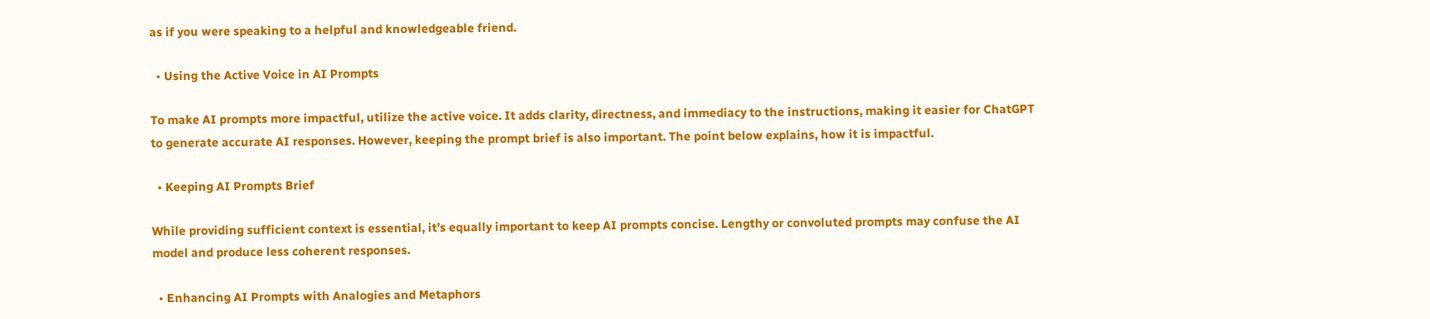as if you were speaking to a helpful and knowledgeable friend.

  • Using the Active Voice in AI Prompts

To make AI prompts more impactful, utilize the active voice. It adds clarity, directness, and immediacy to the instructions, making it easier for ChatGPT to generate accurate AI responses. However, keeping the prompt brief is also important. The point below explains, how it is impactful.

  • Keeping AI Prompts Brief

While providing sufficient context is essential, it’s equally important to keep AI prompts concise. Lengthy or convoluted prompts may confuse the AI model and produce less coherent responses.

  • Enhancing AI Prompts with Analogies and Metaphors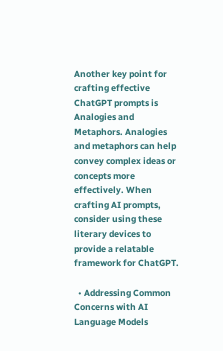Another key point for crafting effective ChatGPT prompts is Analogies and Metaphors. Analogies and metaphors can help convey complex ideas or concepts more effectively. When crafting AI prompts, consider using these literary devices to provide a relatable framework for ChatGPT.

  • Addressing Common Concerns with AI Language Models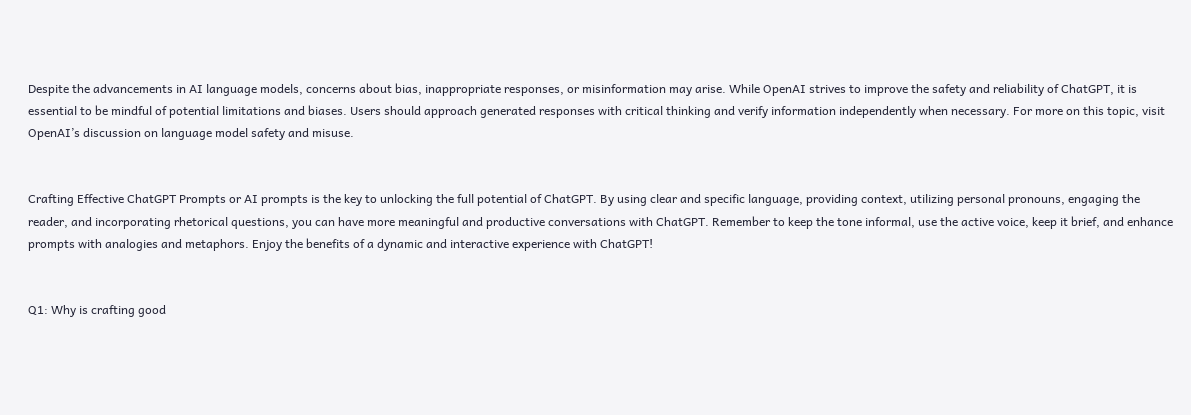Despite the advancements in AI language models, concerns about bias, inappropriate responses, or misinformation may arise. While OpenAI strives to improve the safety and reliability of ChatGPT, it is essential to be mindful of potential limitations and biases. Users should approach generated responses with critical thinking and verify information independently when necessary. For more on this topic, visit OpenAI’s discussion on language model safety and misuse.


Crafting Effective ChatGPT Prompts or AI prompts is the key to unlocking the full potential of ChatGPT. By using clear and specific language, providing context, utilizing personal pronouns, engaging the reader, and incorporating rhetorical questions, you can have more meaningful and productive conversations with ChatGPT. Remember to keep the tone informal, use the active voice, keep it brief, and enhance prompts with analogies and metaphors. Enjoy the benefits of a dynamic and interactive experience with ChatGPT!


Q1: Why is crafting good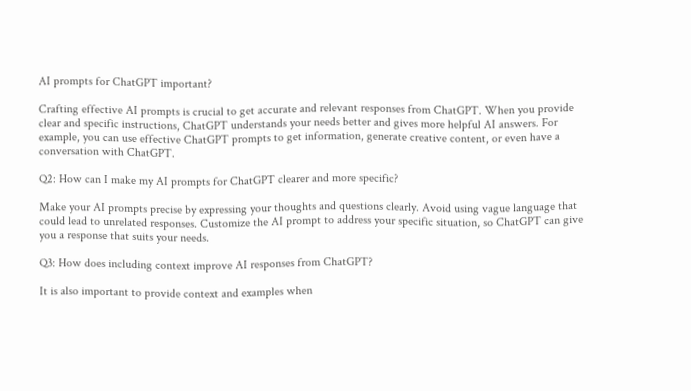AI prompts for ChatGPT important?

Crafting effective AI prompts is crucial to get accurate and relevant responses from ChatGPT. When you provide clear and specific instructions, ChatGPT understands your needs better and gives more helpful AI answers. For example, you can use effective ChatGPT prompts to get information, generate creative content, or even have a conversation with ChatGPT.

Q2: How can I make my AI prompts for ChatGPT clearer and more specific?

Make your AI prompts precise by expressing your thoughts and questions clearly. Avoid using vague language that could lead to unrelated responses. Customize the AI prompt to address your specific situation, so ChatGPT can give you a response that suits your needs.

Q3: How does including context improve AI responses from ChatGPT?

It is also important to provide context and examples when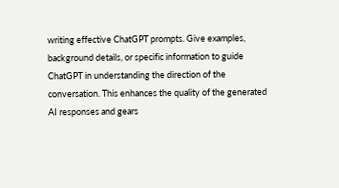writing effective ChatGPT prompts. Give examples, background details, or specific information to guide ChatGPT in understanding the direction of the conversation. This enhances the quality of the generated AI responses and gears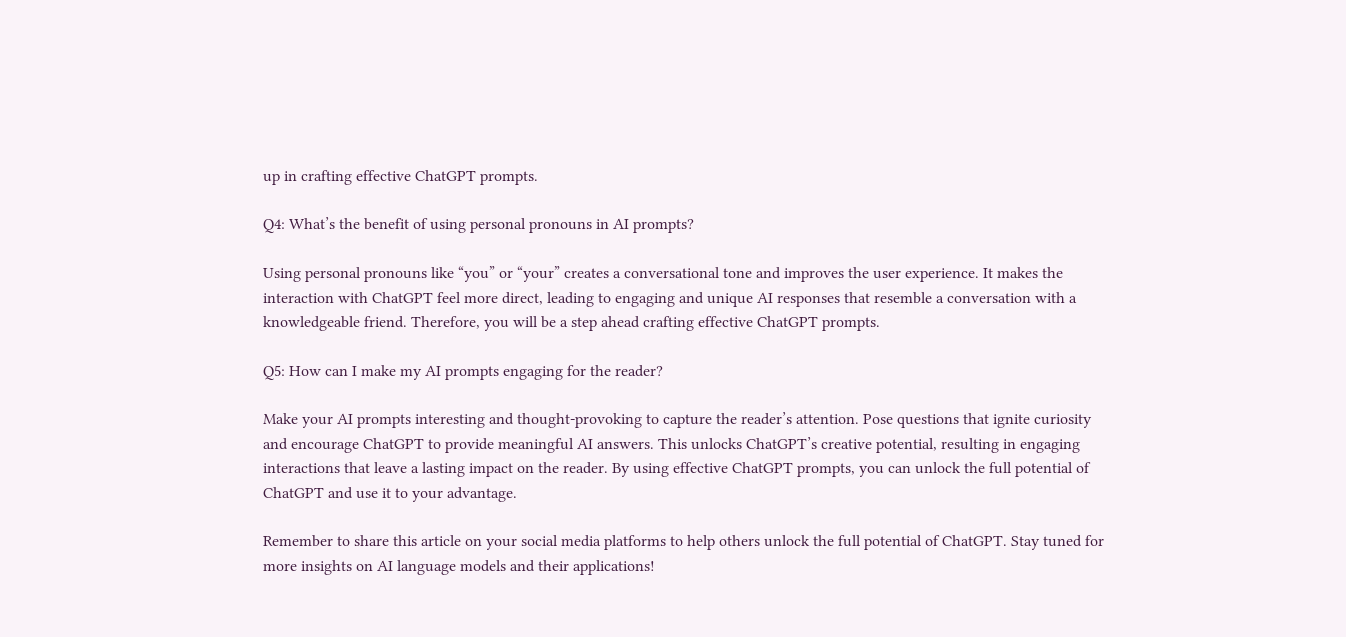up in crafting effective ChatGPT prompts.

Q4: What’s the benefit of using personal pronouns in AI prompts?

Using personal pronouns like “you” or “your” creates a conversational tone and improves the user experience. It makes the interaction with ChatGPT feel more direct, leading to engaging and unique AI responses that resemble a conversation with a knowledgeable friend. Therefore, you will be a step ahead crafting effective ChatGPT prompts.

Q5: How can I make my AI prompts engaging for the reader?

Make your AI prompts interesting and thought-provoking to capture the reader’s attention. Pose questions that ignite curiosity and encourage ChatGPT to provide meaningful AI answers. This unlocks ChatGPT’s creative potential, resulting in engaging interactions that leave a lasting impact on the reader. By using effective ChatGPT prompts, you can unlock the full potential of ChatGPT and use it to your advantage.

Remember to share this article on your social media platforms to help others unlock the full potential of ChatGPT. Stay tuned for more insights on AI language models and their applications!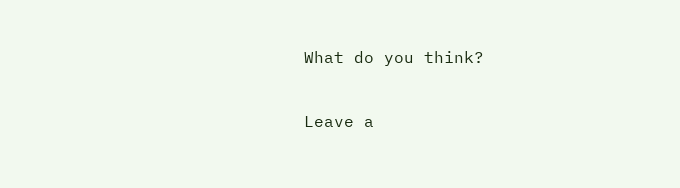What do you think?

Leave a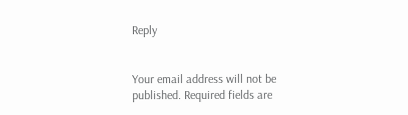Reply


Your email address will not be published. Required fields are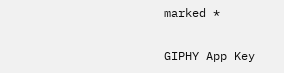marked *

GIPHY App Key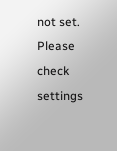not set. Please check settings